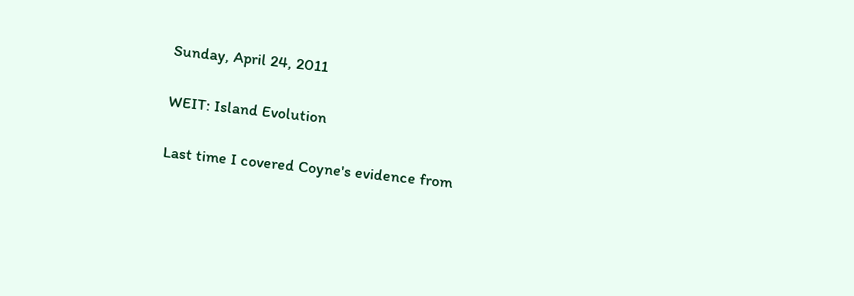Sunday, April 24, 2011

WEIT: Island Evolution

Last time I covered Coyne's evidence from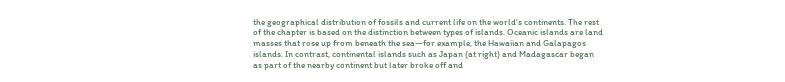the geographical distribution of fossils and current life on the world's continents. The rest of the chapter is based on the distinction between types of islands. Oceanic islands are land masses that rose up from beneath the sea—for example, the Hawaiian and Galapagos islands. In contrast, continental islands such as Japan (at right) and Madagascar began as part of the nearby continent but later broke off and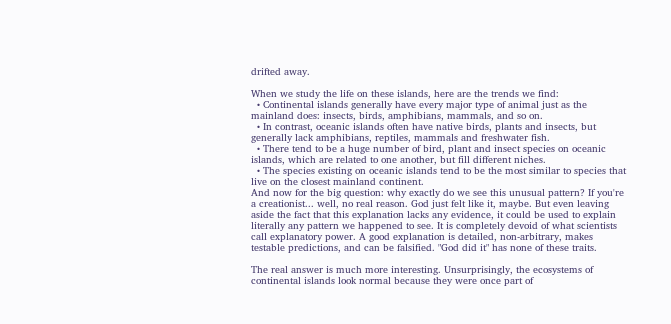drifted away.

When we study the life on these islands, here are the trends we find:
  • Continental islands generally have every major type of animal just as the mainland does: insects, birds, amphibians, mammals, and so on.
  • In contrast, oceanic islands often have native birds, plants and insects, but generally lack amphibians, reptiles, mammals and freshwater fish.
  • There tend to be a huge number of bird, plant and insect species on oceanic islands, which are related to one another, but fill different niches.
  • The species existing on oceanic islands tend to be the most similar to species that live on the closest mainland continent.
And now for the big question: why exactly do we see this unusual pattern? If you're a creationist... well, no real reason. God just felt like it, maybe. But even leaving aside the fact that this explanation lacks any evidence, it could be used to explain literally any pattern we happened to see. It is completely devoid of what scientists call explanatory power. A good explanation is detailed, non-arbitrary, makes testable predictions, and can be falsified. "God did it" has none of these traits.

The real answer is much more interesting. Unsurprisingly, the ecosystems of continental islands look normal because they were once part of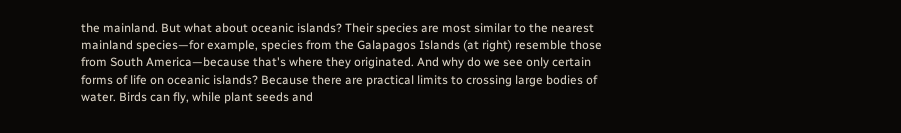the mainland. But what about oceanic islands? Their species are most similar to the nearest mainland species—for example, species from the Galapagos Islands (at right) resemble those from South America—because that's where they originated. And why do we see only certain forms of life on oceanic islands? Because there are practical limits to crossing large bodies of water. Birds can fly, while plant seeds and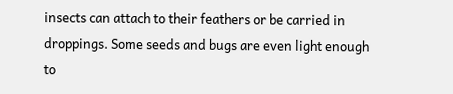insects can attach to their feathers or be carried in droppings. Some seeds and bugs are even light enough to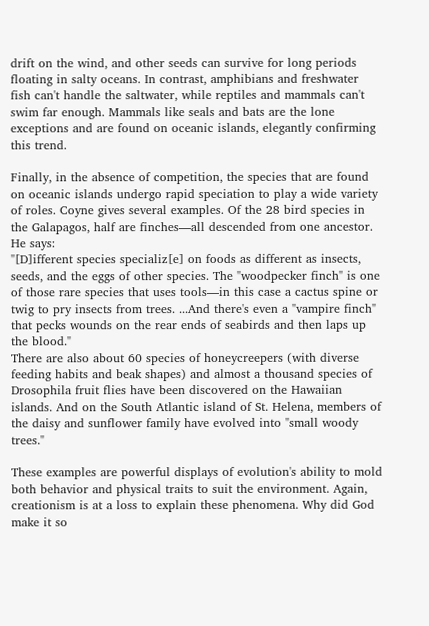drift on the wind, and other seeds can survive for long periods floating in salty oceans. In contrast, amphibians and freshwater fish can't handle the saltwater, while reptiles and mammals can't swim far enough. Mammals like seals and bats are the lone exceptions and are found on oceanic islands, elegantly confirming this trend.

Finally, in the absence of competition, the species that are found on oceanic islands undergo rapid speciation to play a wide variety of roles. Coyne gives several examples. Of the 28 bird species in the Galapagos, half are finches—all descended from one ancestor. He says:
"[D]ifferent species specializ[e] on foods as different as insects, seeds, and the eggs of other species. The "woodpecker finch" is one of those rare species that uses tools—in this case a cactus spine or twig to pry insects from trees. ...And there's even a "vampire finch" that pecks wounds on the rear ends of seabirds and then laps up the blood."
There are also about 60 species of honeycreepers (with diverse feeding habits and beak shapes) and almost a thousand species of Drosophila fruit flies have been discovered on the Hawaiian islands. And on the South Atlantic island of St. Helena, members of the daisy and sunflower family have evolved into "small woody trees."

These examples are powerful displays of evolution's ability to mold both behavior and physical traits to suit the environment. Again, creationism is at a loss to explain these phenomena. Why did God make it so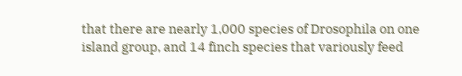that there are nearly 1,000 species of Drosophila on one island group, and 14 finch species that variously feed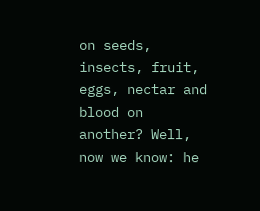on seeds, insects, fruit, eggs, nectar and blood on another? Well, now we know: he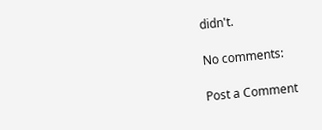didn't.

No comments:

Post a Comment